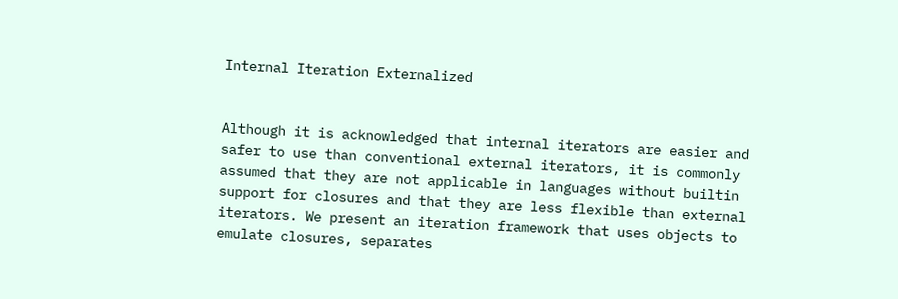Internal Iteration Externalized


Although it is acknowledged that internal iterators are easier and safer to use than conventional external iterators, it is commonly assumed that they are not applicable in languages without builtin support for closures and that they are less flexible than external iterators. We present an iteration framework that uses objects to emulate closures, separates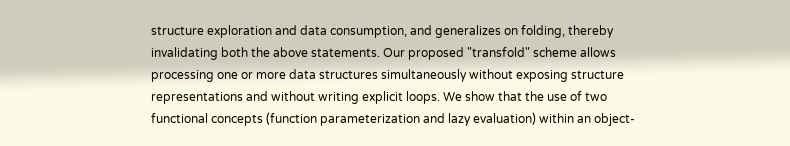structure exploration and data consumption, and generalizes on folding, thereby invalidating both the above statements. Our proposed "transfold" scheme allows processing one or more data structures simultaneously without exposing structure representations and without writing explicit loops. We show that the use of two functional concepts (function parameterization and lazy evaluation) within an object-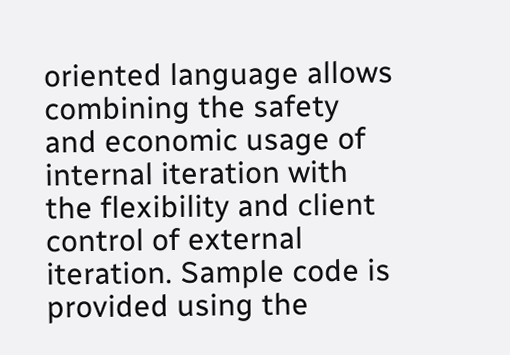oriented language allows combining the safety and economic usage of internal iteration with the flexibility and client control of external iteration. Sample code is provided using the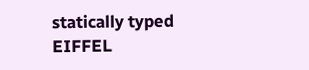statically typed EIFFEL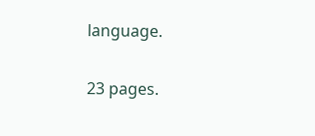language.

23 pages.